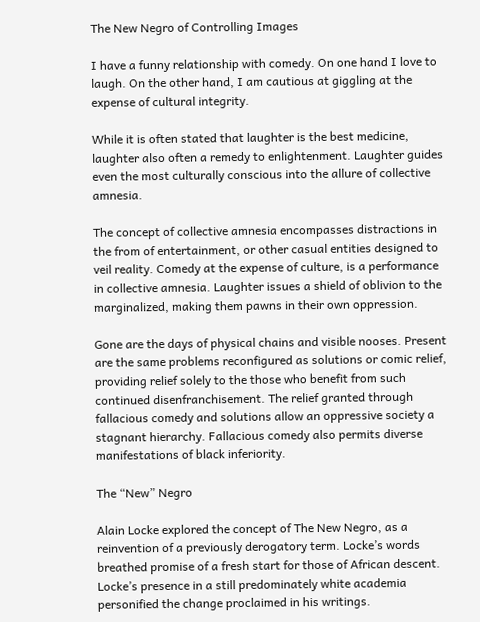The New Negro of Controlling Images

I have a funny relationship with comedy. On one hand I love to laugh. On the other hand, I am cautious at giggling at the expense of cultural integrity.

While it is often stated that laughter is the best medicine, laughter also often a remedy to enlightenment. Laughter guides even the most culturally conscious into the allure of collective amnesia.

The concept of collective amnesia encompasses distractions in the from of entertainment, or other casual entities designed to veil reality. Comedy at the expense of culture, is a performance in collective amnesia. Laughter issues a shield of oblivion to the marginalized, making them pawns in their own oppression.

Gone are the days of physical chains and visible nooses. Present are the same problems reconfigured as solutions or comic relief, providing relief solely to the those who benefit from such continued disenfranchisement. The relief granted through fallacious comedy and solutions allow an oppressive society a stagnant hierarchy. Fallacious comedy also permits diverse manifestations of black inferiority.

The “New” Negro

Alain Locke explored the concept of The New Negro, as a reinvention of a previously derogatory term. Locke’s words breathed promise of a fresh start for those of African descent. Locke’s presence in a still predominately white academia personified the change proclaimed in his writings.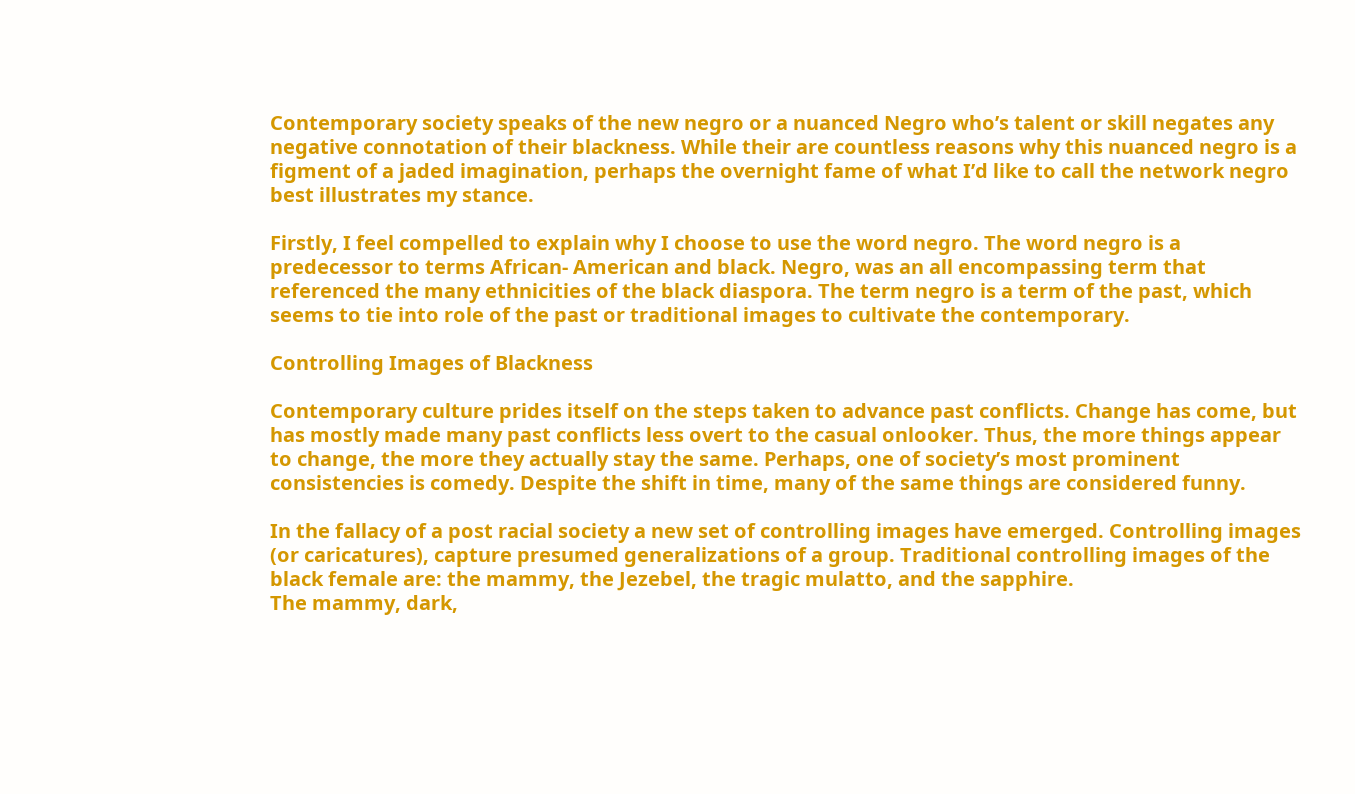Contemporary society speaks of the new negro or a nuanced Negro who’s talent or skill negates any negative connotation of their blackness. While their are countless reasons why this nuanced negro is a figment of a jaded imagination, perhaps the overnight fame of what I’d like to call the network negro best illustrates my stance.

Firstly, I feel compelled to explain why I choose to use the word negro. The word negro is a predecessor to terms African- American and black. Negro, was an all encompassing term that referenced the many ethnicities of the black diaspora. The term negro is a term of the past, which seems to tie into role of the past or traditional images to cultivate the contemporary.

Controlling Images of Blackness

Contemporary culture prides itself on the steps taken to advance past conflicts. Change has come, but has mostly made many past conflicts less overt to the casual onlooker. Thus, the more things appear to change, the more they actually stay the same. Perhaps, one of society’s most prominent consistencies is comedy. Despite the shift in time, many of the same things are considered funny.

In the fallacy of a post racial society a new set of controlling images have emerged. Controlling images (or caricatures), capture presumed generalizations of a group. Traditional controlling images of the black female are: the mammy, the Jezebel, the tragic mulatto, and the sapphire.
The mammy, dark,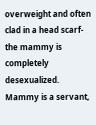overweight and often clad in a head scarf- the mammy is completely desexualized. Mammy is a servant,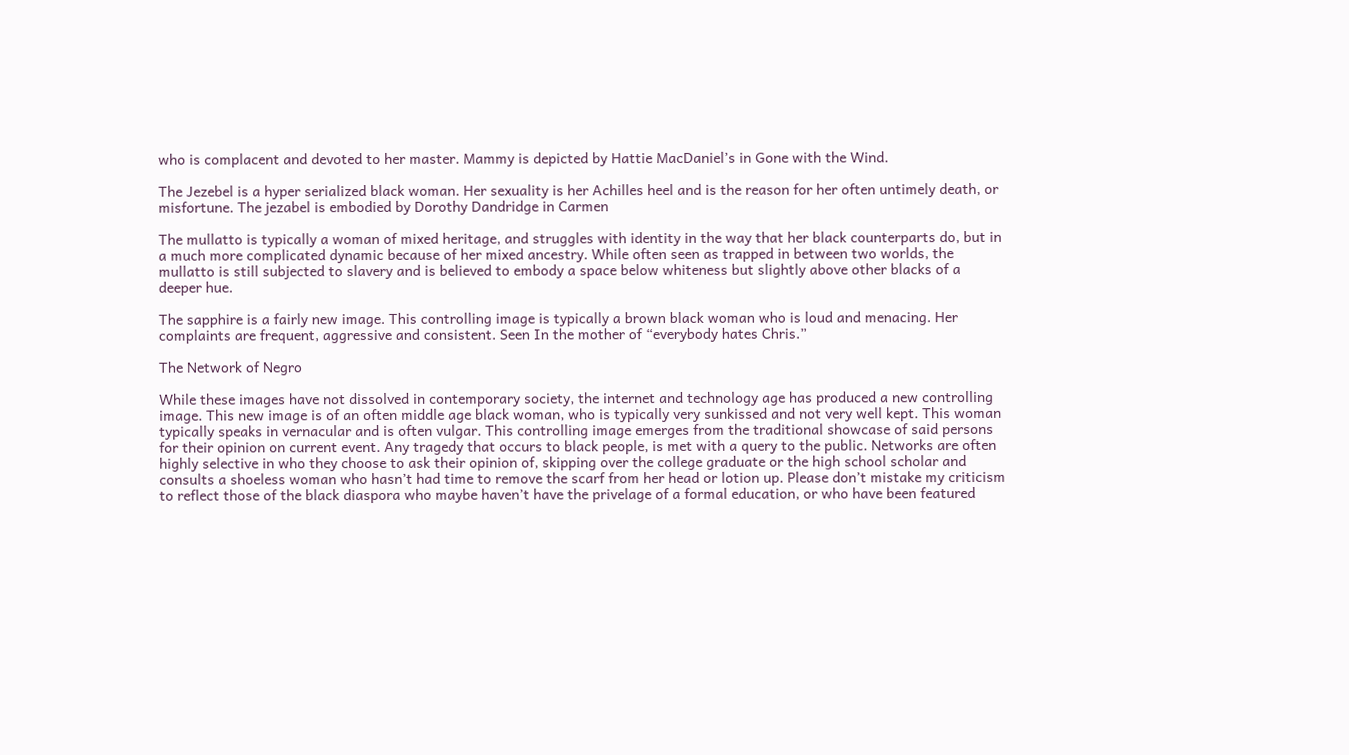who is complacent and devoted to her master. Mammy is depicted by Hattie MacDaniel’s in Gone with the Wind.

The Jezebel is a hyper serialized black woman. Her sexuality is her Achilles heel and is the reason for her often untimely death, or misfortune. The jezabel is embodied by Dorothy Dandridge in Carmen

The mullatto is typically a woman of mixed heritage, and struggles with identity in the way that her black counterparts do, but in a much more complicated dynamic because of her mixed ancestry. While often seen as trapped in between two worlds, the mullatto is still subjected to slavery and is believed to embody a space below whiteness but slightly above other blacks of a deeper hue.

The sapphire is a fairly new image. This controlling image is typically a brown black woman who is loud and menacing. Her complaints are frequent, aggressive and consistent. Seen In the mother of “everybody hates Chris.”

The Network of Negro

While these images have not dissolved in contemporary society, the internet and technology age has produced a new controlling image. This new image is of an often middle age black woman, who is typically very sunkissed and not very well kept. This woman typically speaks in vernacular and is often vulgar. This controlling image emerges from the traditional showcase of said persons for their opinion on current event. Any tragedy that occurs to black people, is met with a query to the public. Networks are often highly selective in who they choose to ask their opinion of, skipping over the college graduate or the high school scholar and consults a shoeless woman who hasn’t had time to remove the scarf from her head or lotion up. Please don’t mistake my criticism to reflect those of the black diaspora who maybe haven’t have the privelage of a formal education, or who have been featured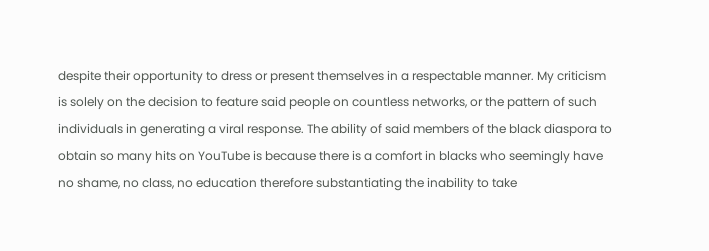despite their opportunity to dress or present themselves in a respectable manner. My criticism is solely on the decision to feature said people on countless networks, or the pattern of such individuals in generating a viral response. The ability of said members of the black diaspora to obtain so many hits on YouTube is because there is a comfort in blacks who seemingly have no shame, no class, no education therefore substantiating the inability to take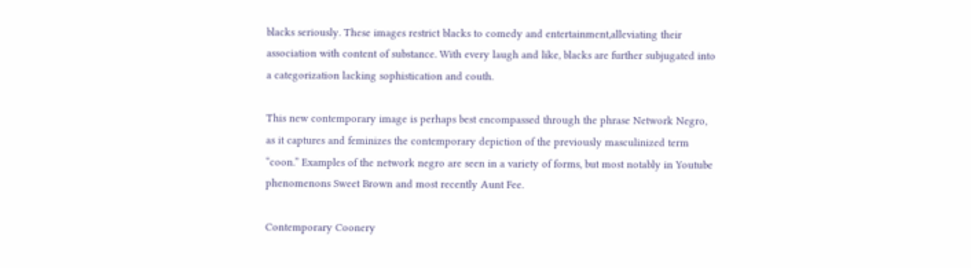blacks seriously. These images restrict blacks to comedy and entertainment,alleviating their association with content of substance. With every laugh and like, blacks are further subjugated into a categorization lacking sophistication and couth.

This new contemporary image is perhaps best encompassed through the phrase Network Negro, as it captures and feminizes the contemporary depiction of the previously masculinized term “coon.” Examples of the network negro are seen in a variety of forms, but most notably in Youtube phenomenons Sweet Brown and most recently Aunt Fee.

Contemporary Coonery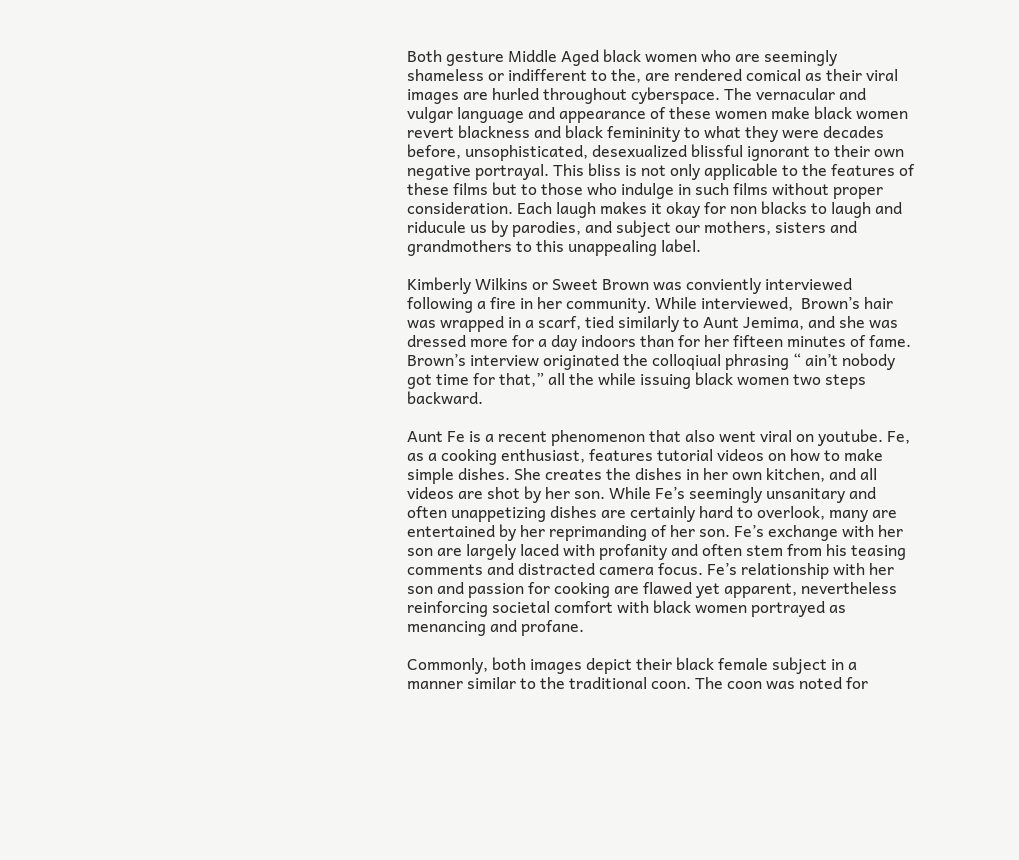Both gesture Middle Aged black women who are seemingly shameless or indifferent to the, are rendered comical as their viral images are hurled throughout cyberspace. The vernacular and vulgar language and appearance of these women make black women revert blackness and black femininity to what they were decades before, unsophisticated, desexualized blissful ignorant to their own negative portrayal. This bliss is not only applicable to the features of these films but to those who indulge in such films without proper consideration. Each laugh makes it okay for non blacks to laugh and riducule us by parodies, and subject our mothers, sisters and grandmothers to this unappealing label.

Kimberly Wilkins or Sweet Brown was conviently interviewed following a fire in her community. While interviewed,  Brown’s hair was wrapped in a scarf, tied similarly to Aunt Jemima, and she was dressed more for a day indoors than for her fifteen minutes of fame. Brown’s interview originated the colloqiual phrasing “ ain’t nobody got time for that,” all the while issuing black women two steps backward.

Aunt Fe is a recent phenomenon that also went viral on youtube. Fe, as a cooking enthusiast, features tutorial videos on how to make simple dishes. She creates the dishes in her own kitchen, and all videos are shot by her son. While Fe’s seemingly unsanitary and often unappetizing dishes are certainly hard to overlook, many are entertained by her reprimanding of her son. Fe’s exchange with her son are largely laced with profanity and often stem from his teasing comments and distracted camera focus. Fe’s relationship with her son and passion for cooking are flawed yet apparent, nevertheless reinforcing societal comfort with black women portrayed as menancing and profane.

Commonly, both images depict their black female subject in a manner similar to the traditional coon. The coon was noted for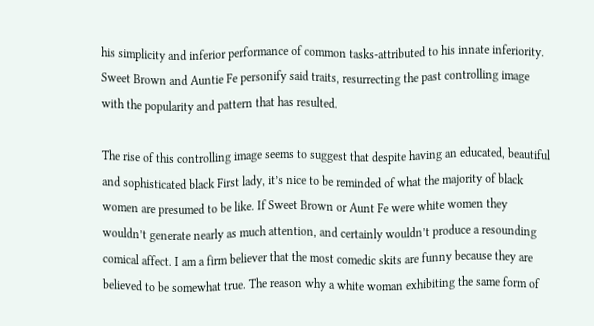his simplicity and inferior performance of common tasks-attributed to his innate inferiority. Sweet Brown and Auntie Fe personify said traits, resurrecting the past controlling image with the popularity and pattern that has resulted.

The rise of this controlling image seems to suggest that despite having an educated, beautiful and sophisticated black First lady, it’s nice to be reminded of what the majority of black women are presumed to be like. If Sweet Brown or Aunt Fe were white women they wouldn’t generate nearly as much attention, and certainly wouldn’t produce a resounding comical affect. I am a firm believer that the most comedic skits are funny because they are believed to be somewhat true. The reason why a white woman exhibiting the same form of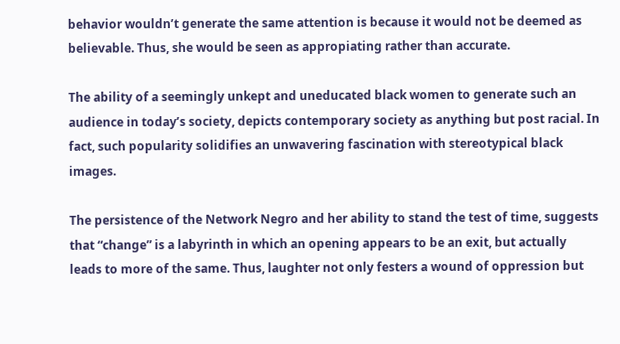behavior wouldn’t generate the same attention is because it would not be deemed as believable. Thus, she would be seen as appropiating rather than accurate.

The ability of a seemingly unkept and uneducated black women to generate such an audience in today’s society, depicts contemporary society as anything but post racial. In fact, such popularity solidifies an unwavering fascination with stereotypical black images.

The persistence of the Network Negro and her ability to stand the test of time, suggests that “change” is a labyrinth in which an opening appears to be an exit, but actually leads to more of the same. Thus, laughter not only festers a wound of oppression but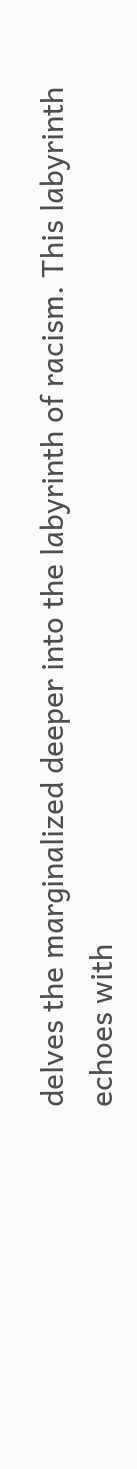delves the marginalized deeper into the labyrinth of racism. This labyrinth echoes with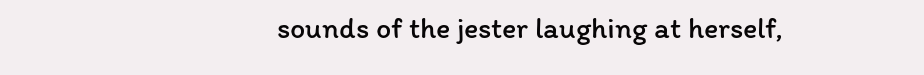sounds of the jester laughing at herself,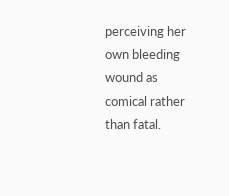perceiving her own bleeding wound as comical rather than fatal.